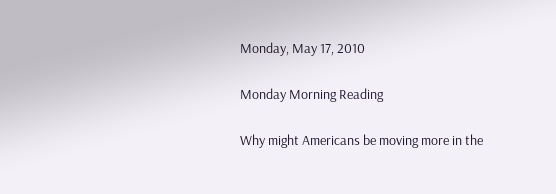Monday, May 17, 2010

Monday Morning Reading

Why might Americans be moving more in the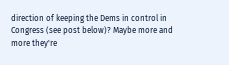direction of keeping the Dems in control in Congress (see post below)? Maybe more and more they're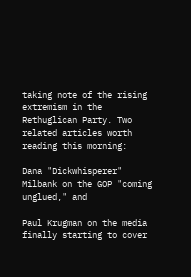taking note of the rising extremism in the Rethuglican Party. Two related articles worth reading this morning:

Dana "Dickwhisperer" Milbank on the GOP "coming unglued," and

Paul Krugman on the media finally starting to cover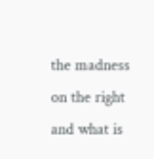the madness on the right and what is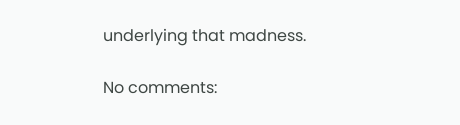underlying that madness.

No comments: